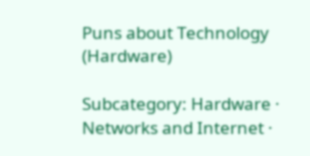Puns about Technology (Hardware)

Subcategory: Hardware · Networks and Internet ·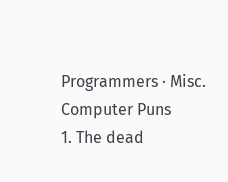Programmers · Misc. Computer Puns
1. The dead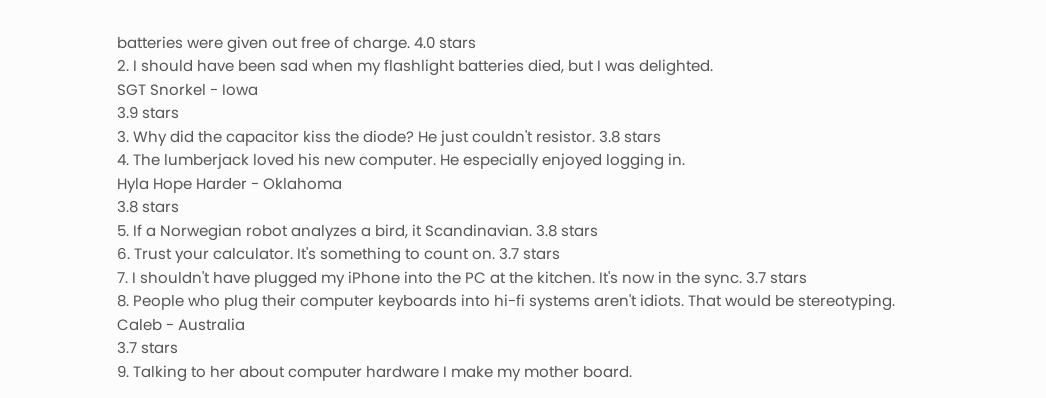batteries were given out free of charge. 4.0 stars
2. I should have been sad when my flashlight batteries died, but I was delighted.
SGT Snorkel - Iowa
3.9 stars
3. Why did the capacitor kiss the diode? He just couldn't resistor. 3.8 stars
4. The lumberjack loved his new computer. He especially enjoyed logging in.
Hyla Hope Harder - Oklahoma
3.8 stars
5. If a Norwegian robot analyzes a bird, it Scandinavian. 3.8 stars
6. Trust your calculator. It's something to count on. 3.7 stars
7. I shouldn't have plugged my iPhone into the PC at the kitchen. It's now in the sync. 3.7 stars
8. People who plug their computer keyboards into hi-fi systems aren't idiots. That would be stereotyping.
Caleb - Australia
3.7 stars
9. Talking to her about computer hardware I make my mother board.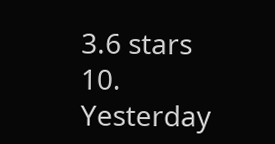3.6 stars
10. Yesterday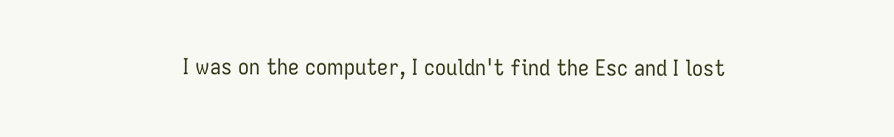I was on the computer, I couldn't find the Esc and I lost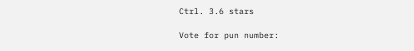Ctrl. 3.6 stars

Vote for pun number: